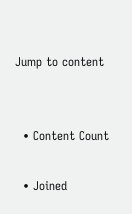Jump to content


  • Content Count

  • Joined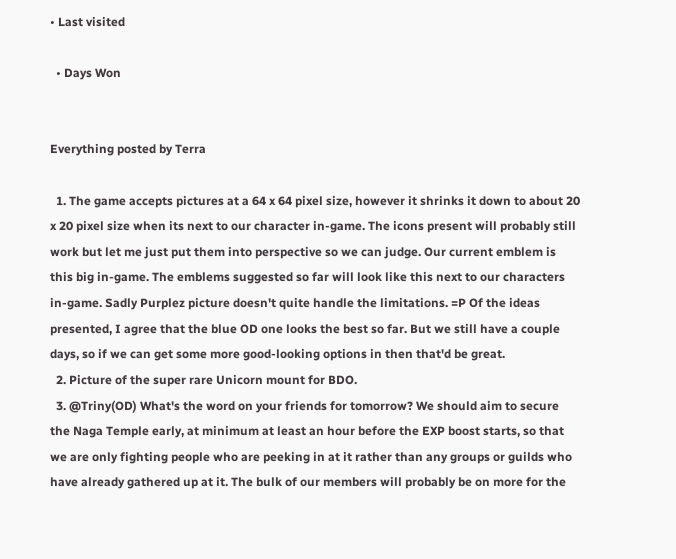• Last visited

  • Days Won


Everything posted by Terra

  1. The game accepts pictures at a 64 x 64 pixel size, however it shrinks it down to about 20 x 20 pixel size when its next to our character in-game. The icons present will probably still work but let me just put them into perspective so we can judge. Our current emblem is this big in-game. The emblems suggested so far will look like this next to our characters in-game. Sadly Purplez picture doesn't quite handle the limitations. =P Of the ideas presented, I agree that the blue OD one looks the best so far. But we still have a couple days, so if we can get some more good-looking options in then that'd be great.
  2. Picture of the super rare Unicorn mount for BDO.
  3. @Triny(OD) What's the word on your friends for tomorrow? We should aim to secure the Naga Temple early, at minimum at least an hour before the EXP boost starts, so that we are only fighting people who are peeking in at it rather than any groups or guilds who have already gathered up at it. The bulk of our members will probably be on more for the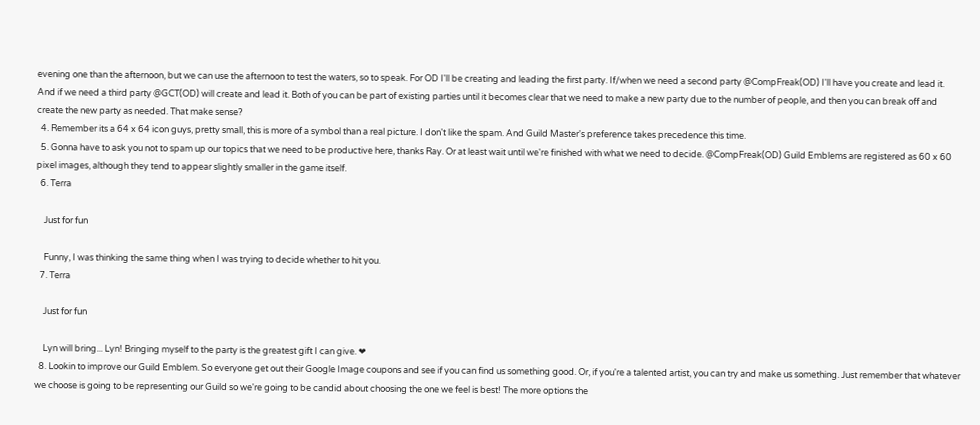evening one than the afternoon, but we can use the afternoon to test the waters, so to speak. For OD I'll be creating and leading the first party. If/when we need a second party @CompFreak(OD) I'll have you create and lead it. And if we need a third party @GCT(OD) will create and lead it. Both of you can be part of existing parties until it becomes clear that we need to make a new party due to the number of people, and then you can break off and create the new party as needed. That make sense?
  4. Remember its a 64 x 64 icon guys, pretty small, this is more of a symbol than a real picture. I don't like the spam. And Guild Master's preference takes precedence this time.
  5. Gonna have to ask you not to spam up our topics that we need to be productive here, thanks Ray. Or at least wait until we're finished with what we need to decide. @CompFreak(OD) Guild Emblems are registered as 60 x 60 pixel images, although they tend to appear slightly smaller in the game itself.
  6. Terra

    Just for fun

    Funny, I was thinking the same thing when I was trying to decide whether to hit you.
  7. Terra

    Just for fun

    Lyn will bring... Lyn! Bringing myself to the party is the greatest gift I can give. ❤
  8. Lookin to improve our Guild Emblem. So everyone get out their Google Image coupons and see if you can find us something good. Or, if you're a talented artist, you can try and make us something. Just remember that whatever we choose is going to be representing our Guild so we're going to be candid about choosing the one we feel is best! The more options the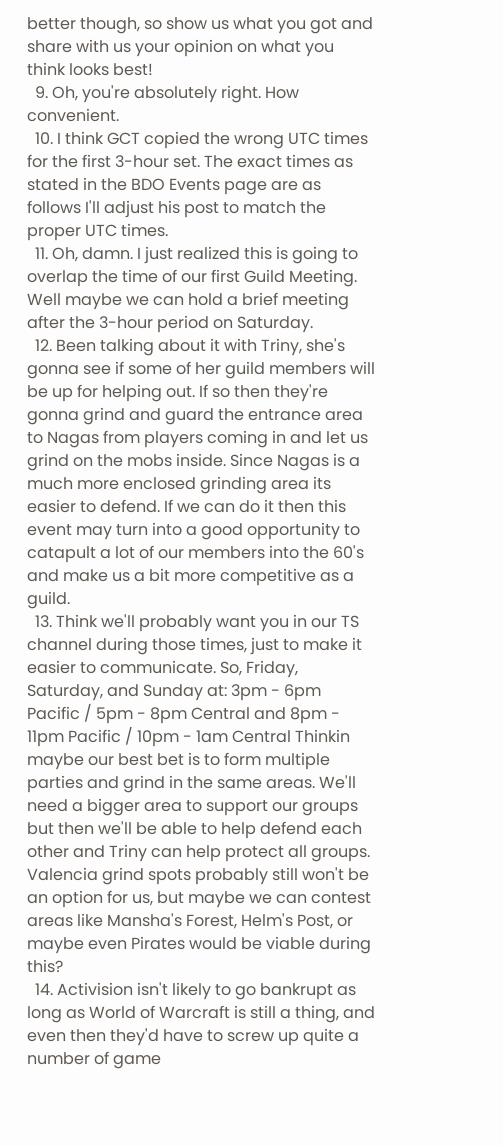better though, so show us what you got and share with us your opinion on what you think looks best!
  9. Oh, you're absolutely right. How convenient.
  10. I think GCT copied the wrong UTC times for the first 3-hour set. The exact times as stated in the BDO Events page are as follows I'll adjust his post to match the proper UTC times.
  11. Oh, damn. I just realized this is going to overlap the time of our first Guild Meeting. Well maybe we can hold a brief meeting after the 3-hour period on Saturday.
  12. Been talking about it with Triny, she's gonna see if some of her guild members will be up for helping out. If so then they're gonna grind and guard the entrance area to Nagas from players coming in and let us grind on the mobs inside. Since Nagas is a much more enclosed grinding area its easier to defend. If we can do it then this event may turn into a good opportunity to catapult a lot of our members into the 60's and make us a bit more competitive as a guild.
  13. Think we'll probably want you in our TS channel during those times, just to make it easier to communicate. So, Friday, Saturday, and Sunday at: 3pm - 6pm Pacific / 5pm - 8pm Central and 8pm - 11pm Pacific / 10pm - 1am Central Thinkin maybe our best bet is to form multiple parties and grind in the same areas. We'll need a bigger area to support our groups but then we'll be able to help defend each other and Triny can help protect all groups. Valencia grind spots probably still won't be an option for us, but maybe we can contest areas like Mansha's Forest, Helm's Post, or maybe even Pirates would be viable during this?
  14. Activision isn't likely to go bankrupt as long as World of Warcraft is still a thing, and even then they'd have to screw up quite a number of game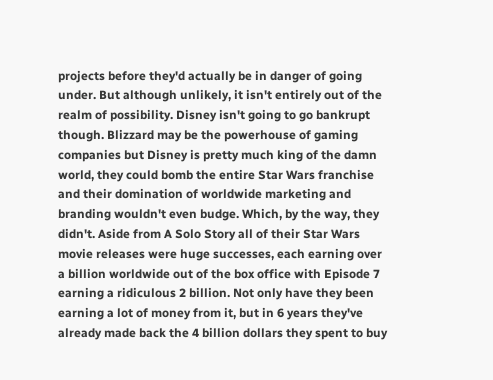projects before they'd actually be in danger of going under. But although unlikely, it isn't entirely out of the realm of possibility. Disney isn't going to go bankrupt though. Blizzard may be the powerhouse of gaming companies but Disney is pretty much king of the damn world, they could bomb the entire Star Wars franchise and their domination of worldwide marketing and branding wouldn't even budge. Which, by the way, they didn't. Aside from A Solo Story all of their Star Wars movie releases were huge successes, each earning over a billion worldwide out of the box office with Episode 7 earning a ridiculous 2 billion. Not only have they been earning a lot of money from it, but in 6 years they've already made back the 4 billion dollars they spent to buy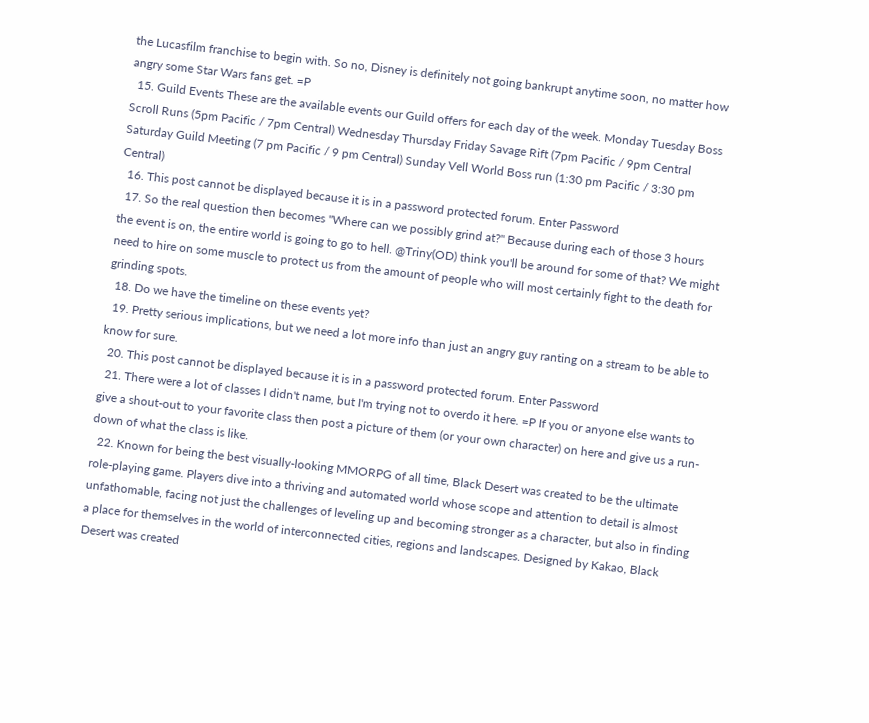the Lucasfilm franchise to begin with. So no, Disney is definitely not going bankrupt anytime soon, no matter how angry some Star Wars fans get. =P
  15. Guild Events These are the available events our Guild offers for each day of the week. Monday Tuesday Boss Scroll Runs (5pm Pacific / 7pm Central) Wednesday Thursday Friday Savage Rift (7pm Pacific / 9pm Central Saturday Guild Meeting (7 pm Pacific / 9 pm Central) Sunday Vell World Boss run (1:30 pm Pacific / 3:30 pm Central)
  16. This post cannot be displayed because it is in a password protected forum. Enter Password
  17. So the real question then becomes "Where can we possibly grind at?" Because during each of those 3 hours the event is on, the entire world is going to go to hell. @Triny(OD) think you'll be around for some of that? We might need to hire on some muscle to protect us from the amount of people who will most certainly fight to the death for grinding spots.
  18. Do we have the timeline on these events yet?
  19. Pretty serious implications, but we need a lot more info than just an angry guy ranting on a stream to be able to know for sure.
  20. This post cannot be displayed because it is in a password protected forum. Enter Password
  21. There were a lot of classes I didn't name, but I'm trying not to overdo it here. =P If you or anyone else wants to give a shout-out to your favorite class then post a picture of them (or your own character) on here and give us a run-down of what the class is like.
  22. Known for being the best visually-looking MMORPG of all time, Black Desert was created to be the ultimate role-playing game. Players dive into a thriving and automated world whose scope and attention to detail is almost unfathomable, facing not just the challenges of leveling up and becoming stronger as a character, but also in finding a place for themselves in the world of interconnected cities, regions and landscapes. Designed by Kakao, Black Desert was created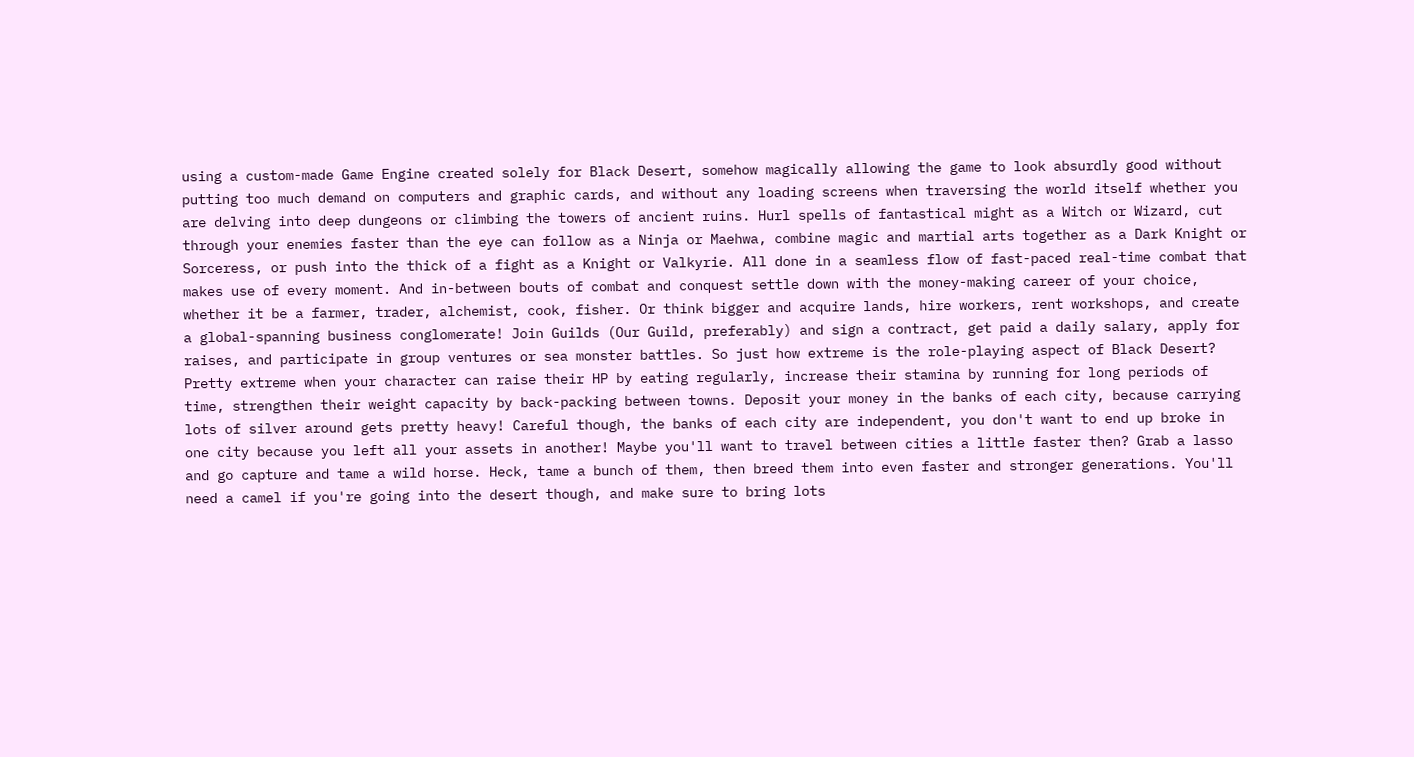using a custom-made Game Engine created solely for Black Desert, somehow magically allowing the game to look absurdly good without putting too much demand on computers and graphic cards, and without any loading screens when traversing the world itself whether you are delving into deep dungeons or climbing the towers of ancient ruins. Hurl spells of fantastical might as a Witch or Wizard, cut through your enemies faster than the eye can follow as a Ninja or Maehwa, combine magic and martial arts together as a Dark Knight or Sorceress, or push into the thick of a fight as a Knight or Valkyrie. All done in a seamless flow of fast-paced real-time combat that makes use of every moment. And in-between bouts of combat and conquest settle down with the money-making career of your choice, whether it be a farmer, trader, alchemist, cook, fisher. Or think bigger and acquire lands, hire workers, rent workshops, and create a global-spanning business conglomerate! Join Guilds (Our Guild, preferably) and sign a contract, get paid a daily salary, apply for raises, and participate in group ventures or sea monster battles. So just how extreme is the role-playing aspect of Black Desert? Pretty extreme when your character can raise their HP by eating regularly, increase their stamina by running for long periods of time, strengthen their weight capacity by back-packing between towns. Deposit your money in the banks of each city, because carrying lots of silver around gets pretty heavy! Careful though, the banks of each city are independent, you don't want to end up broke in one city because you left all your assets in another! Maybe you'll want to travel between cities a little faster then? Grab a lasso and go capture and tame a wild horse. Heck, tame a bunch of them, then breed them into even faster and stronger generations. You'll need a camel if you're going into the desert though, and make sure to bring lots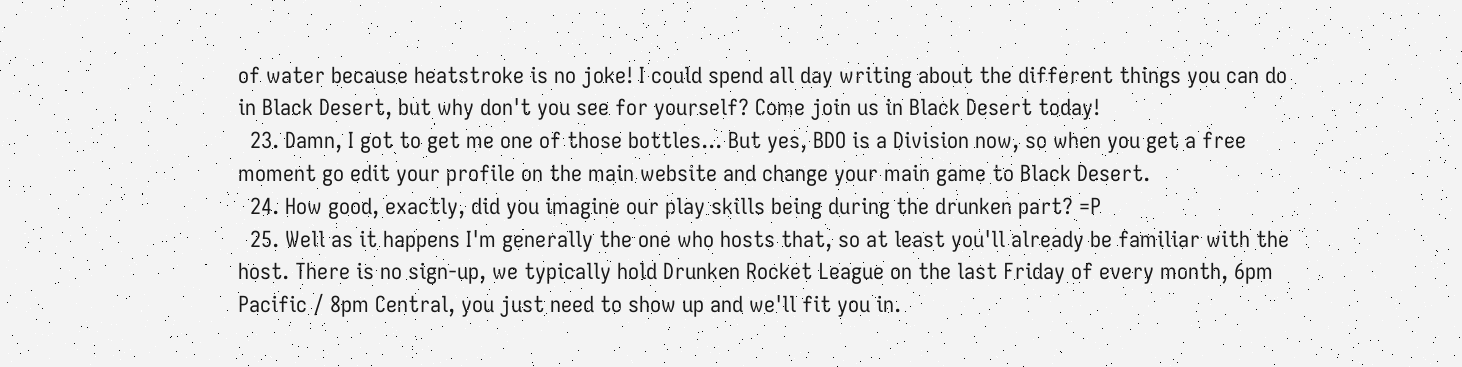of water because heatstroke is no joke! I could spend all day writing about the different things you can do in Black Desert, but why don't you see for yourself? Come join us in Black Desert today!
  23. Damn, I got to get me one of those bottles... But yes, BDO is a Division now, so when you get a free moment go edit your profile on the main website and change your main game to Black Desert.
  24. How good, exactly, did you imagine our play skills being during the drunken part? =P
  25. Well as it happens I'm generally the one who hosts that, so at least you'll already be familiar with the host. There is no sign-up, we typically hold Drunken Rocket League on the last Friday of every month, 6pm Pacific / 8pm Central, you just need to show up and we'll fit you in.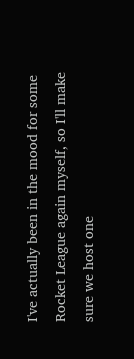I've actually been in the mood for some Rocket League again myself, so I'll make sure we host one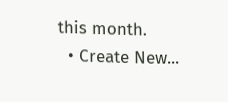this month.
  • Create New...